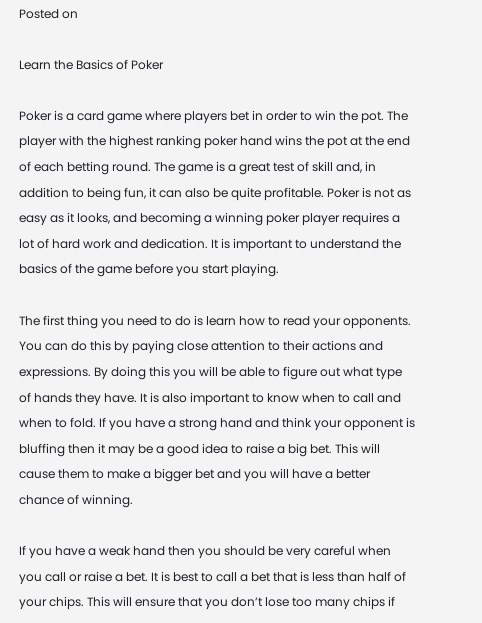Posted on

Learn the Basics of Poker

Poker is a card game where players bet in order to win the pot. The player with the highest ranking poker hand wins the pot at the end of each betting round. The game is a great test of skill and, in addition to being fun, it can also be quite profitable. Poker is not as easy as it looks, and becoming a winning poker player requires a lot of hard work and dedication. It is important to understand the basics of the game before you start playing.

The first thing you need to do is learn how to read your opponents. You can do this by paying close attention to their actions and expressions. By doing this you will be able to figure out what type of hands they have. It is also important to know when to call and when to fold. If you have a strong hand and think your opponent is bluffing then it may be a good idea to raise a big bet. This will cause them to make a bigger bet and you will have a better chance of winning.

If you have a weak hand then you should be very careful when you call or raise a bet. It is best to call a bet that is less than half of your chips. This will ensure that you don’t lose too many chips if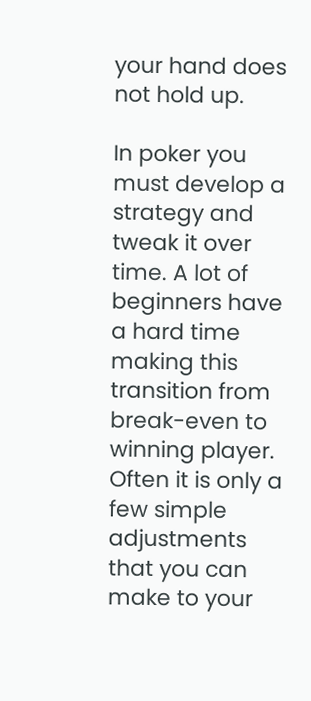your hand does not hold up.

In poker you must develop a strategy and tweak it over time. A lot of beginners have a hard time making this transition from break-even to winning player. Often it is only a few simple adjustments that you can make to your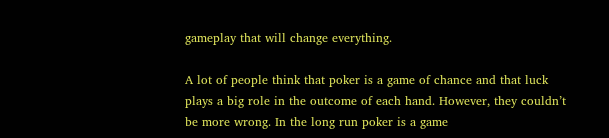gameplay that will change everything.

A lot of people think that poker is a game of chance and that luck plays a big role in the outcome of each hand. However, they couldn’t be more wrong. In the long run poker is a game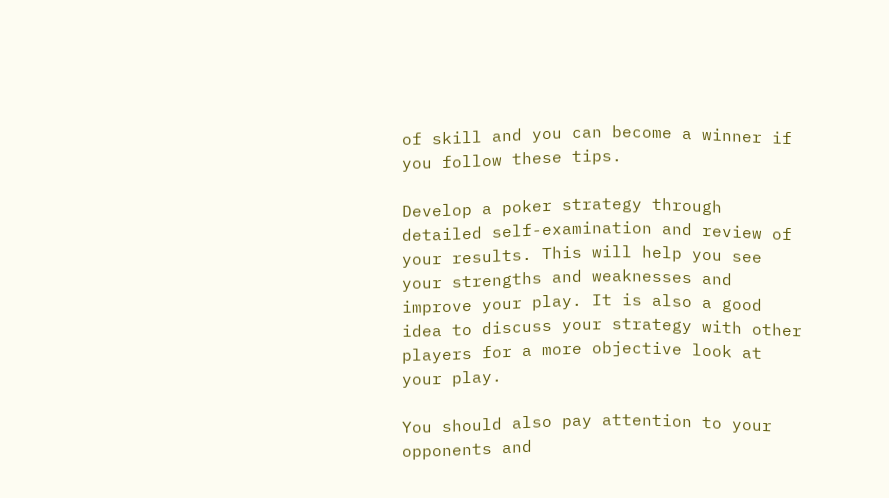of skill and you can become a winner if you follow these tips.

Develop a poker strategy through detailed self-examination and review of your results. This will help you see your strengths and weaknesses and improve your play. It is also a good idea to discuss your strategy with other players for a more objective look at your play.

You should also pay attention to your opponents and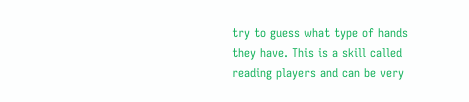try to guess what type of hands they have. This is a skill called reading players and can be very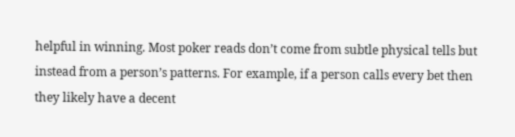helpful in winning. Most poker reads don’t come from subtle physical tells but instead from a person’s patterns. For example, if a person calls every bet then they likely have a decent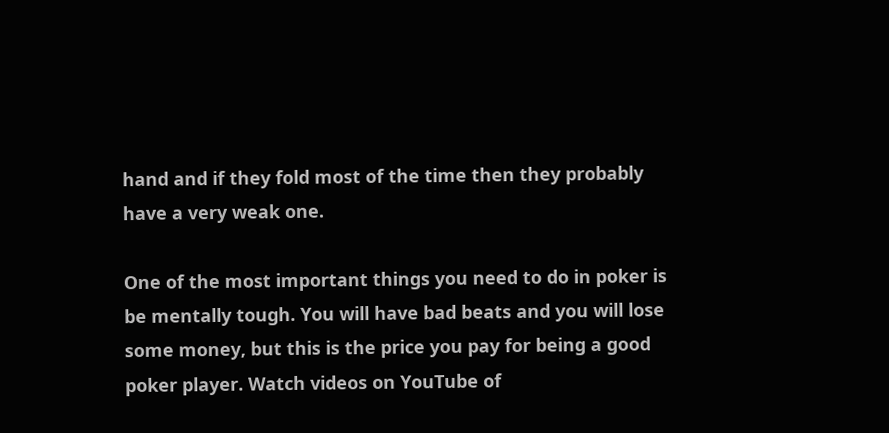hand and if they fold most of the time then they probably have a very weak one.

One of the most important things you need to do in poker is be mentally tough. You will have bad beats and you will lose some money, but this is the price you pay for being a good poker player. Watch videos on YouTube of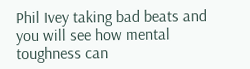Phil Ivey taking bad beats and you will see how mental toughness can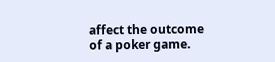affect the outcome of a poker game.